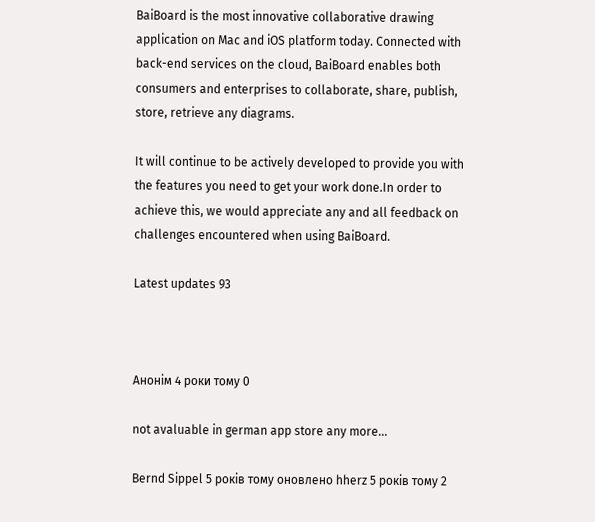BaiBoard is the most innovative collaborative drawing application on Mac and iOS platform today. Connected with back-end services on the cloud, BaiBoard enables both consumers and enterprises to collaborate, share, publish, store, retrieve any diagrams.

It will continue to be actively developed to provide you with the features you need to get your work done.In order to achieve this, we would appreciate any and all feedback on challenges encountered when using BaiBoard.

Latest updates 93



Анонім 4 роки тому 0

not avaluable in german app store any more...

Bernd Sippel 5 років тому оновлено hherz 5 років тому 2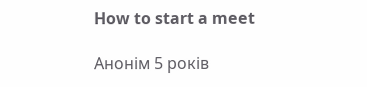How to start a meet

Анонім 5 років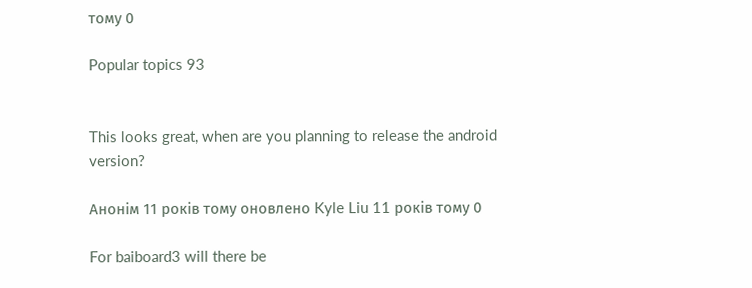тому 0

Popular topics 93


This looks great, when are you planning to release the android version?

Анонім 11 років тому оновлено Kyle Liu 11 років тому 0

For baiboard3 will there be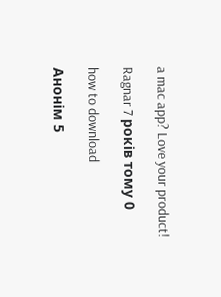a mac app? Love your product!

Ragnar 7 років тому 0

how to download

Анонім 5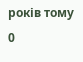років тому 0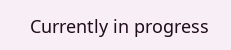Currently in progress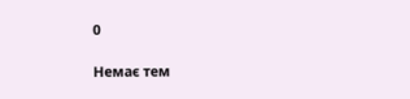0

Немає тем